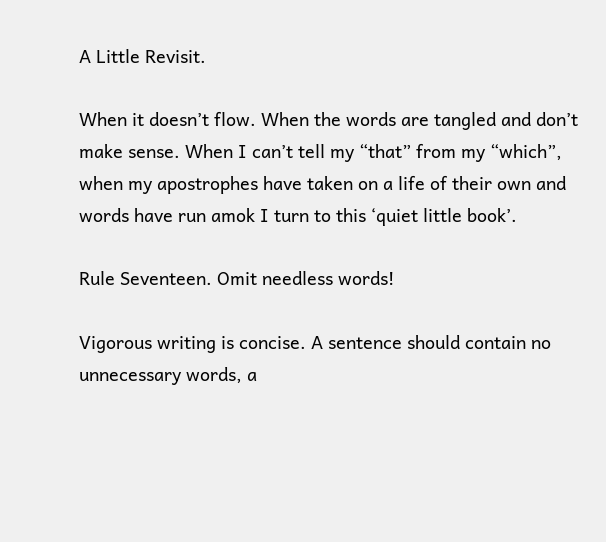A Little Revisit.

When it doesn’t flow. When the words are tangled and don’t make sense. When I can’t tell my “that” from my “which”, when my apostrophes have taken on a life of their own and words have run amok I turn to this ‘quiet little book’.

Rule Seventeen. Omit needless words!

Vigorous writing is concise. A sentence should contain no unnecessary words, a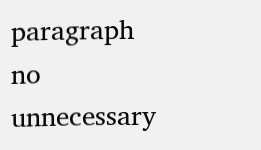paragraph no unnecessary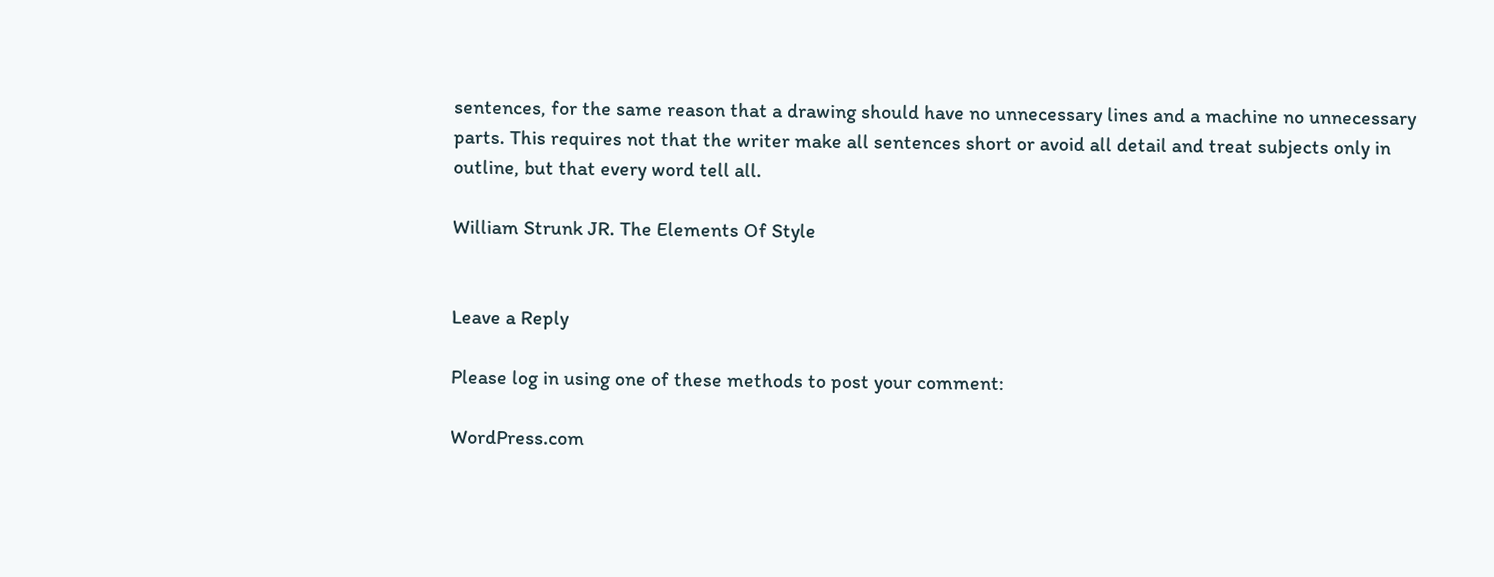sentences, for the same reason that a drawing should have no unnecessary lines and a machine no unnecessary parts. This requires not that the writer make all sentences short or avoid all detail and treat subjects only in outline, but that every word tell all.

William Strunk JR. The Elements Of Style


Leave a Reply

Please log in using one of these methods to post your comment:

WordPress.com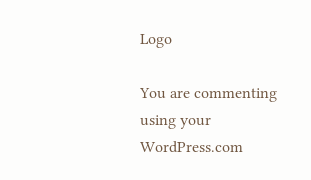Logo

You are commenting using your WordPress.com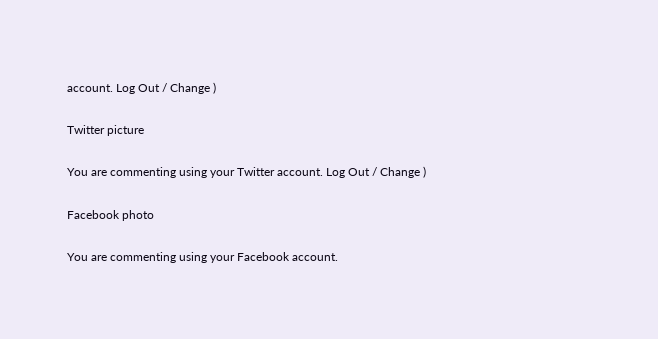account. Log Out / Change )

Twitter picture

You are commenting using your Twitter account. Log Out / Change )

Facebook photo

You are commenting using your Facebook account.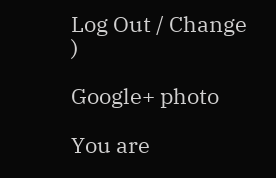Log Out / Change )

Google+ photo

You are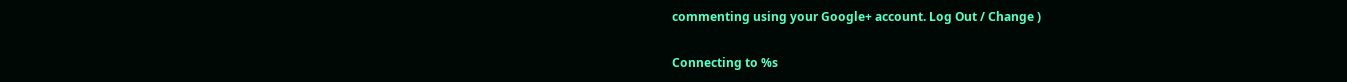commenting using your Google+ account. Log Out / Change )

Connecting to %s